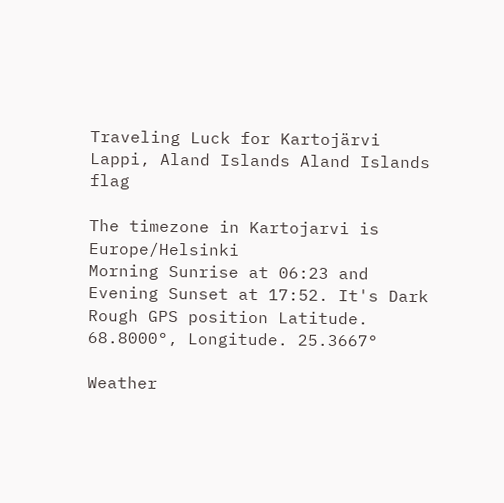Traveling Luck for Kartojärvi Lappi, Aland Islands Aland Islands flag

The timezone in Kartojarvi is Europe/Helsinki
Morning Sunrise at 06:23 and Evening Sunset at 17:52. It's Dark
Rough GPS position Latitude. 68.8000°, Longitude. 25.3667°

Weather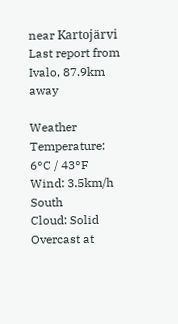near Kartojärvi Last report from Ivalo, 87.9km away

Weather Temperature: 6°C / 43°F
Wind: 3.5km/h South
Cloud: Solid Overcast at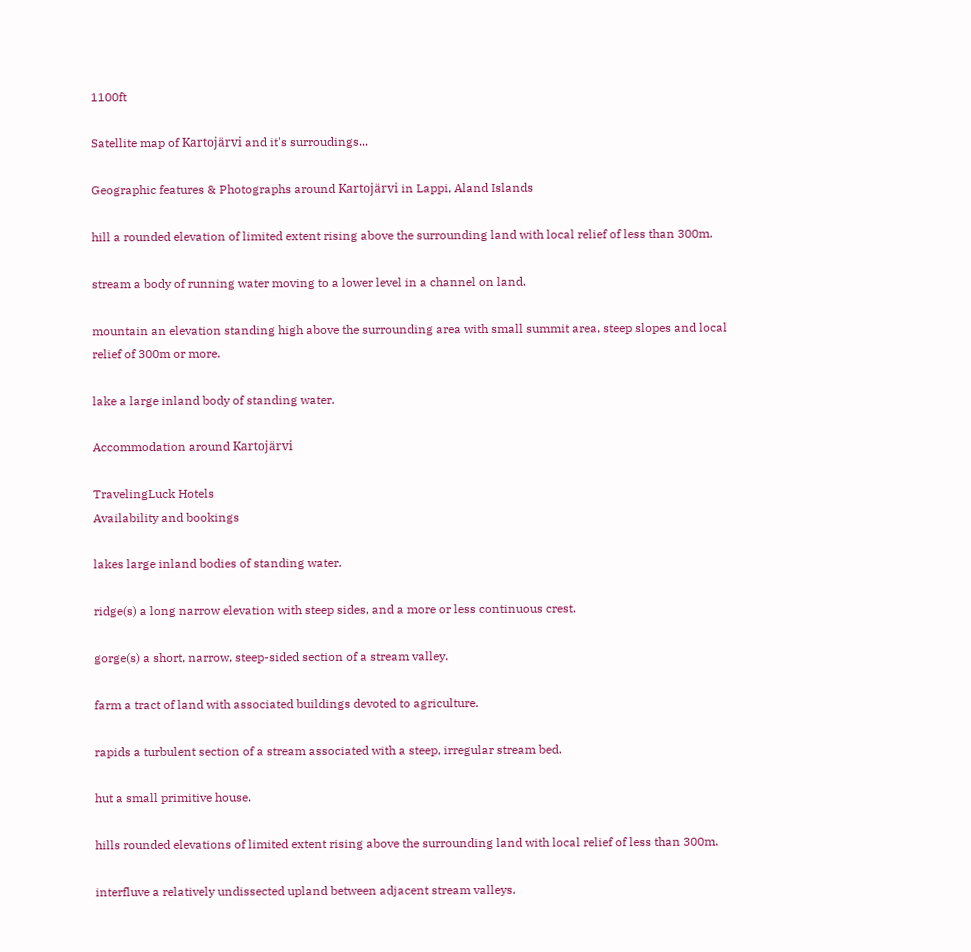1100ft

Satellite map of Kartojärvi and it's surroudings...

Geographic features & Photographs around Kartojärvi in Lappi, Aland Islands

hill a rounded elevation of limited extent rising above the surrounding land with local relief of less than 300m.

stream a body of running water moving to a lower level in a channel on land.

mountain an elevation standing high above the surrounding area with small summit area, steep slopes and local relief of 300m or more.

lake a large inland body of standing water.

Accommodation around Kartojärvi

TravelingLuck Hotels
Availability and bookings

lakes large inland bodies of standing water.

ridge(s) a long narrow elevation with steep sides, and a more or less continuous crest.

gorge(s) a short, narrow, steep-sided section of a stream valley.

farm a tract of land with associated buildings devoted to agriculture.

rapids a turbulent section of a stream associated with a steep, irregular stream bed.

hut a small primitive house.

hills rounded elevations of limited extent rising above the surrounding land with local relief of less than 300m.

interfluve a relatively undissected upland between adjacent stream valleys.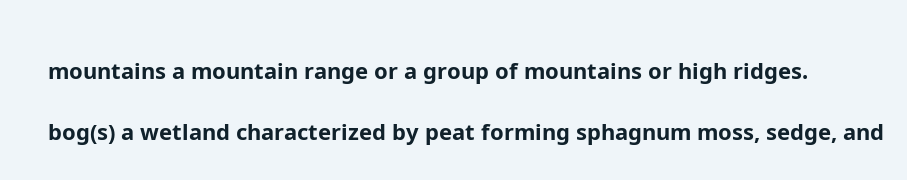mountains a mountain range or a group of mountains or high ridges.

bog(s) a wetland characterized by peat forming sphagnum moss, sedge, and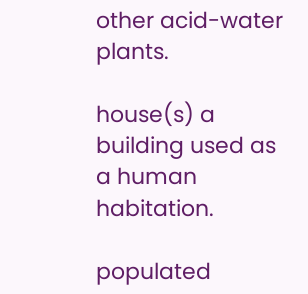other acid-water plants.

house(s) a building used as a human habitation.

populated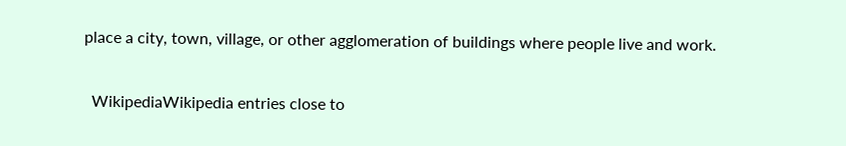place a city, town, village, or other agglomeration of buildings where people live and work.

  WikipediaWikipedia entries close to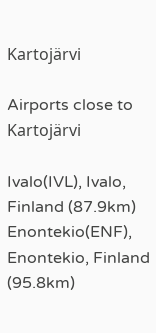Kartojärvi

Airports close to Kartojärvi

Ivalo(IVL), Ivalo, Finland (87.9km)
Enontekio(ENF), Enontekio, Finland (95.8km)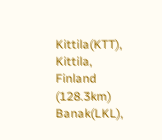Kittila(KTT), Kittila, Finland (128.3km)
Banak(LKL),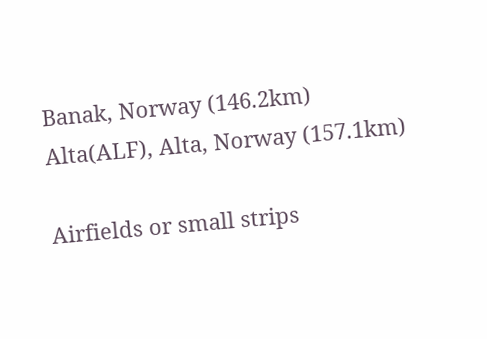Banak, Norway (146.2km)
Alta(ALF), Alta, Norway (157.1km)

Airfields or small strips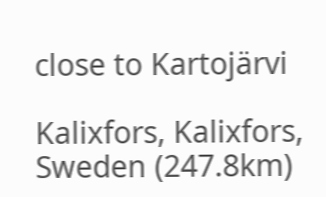close to Kartojärvi

Kalixfors, Kalixfors, Sweden (247.8km)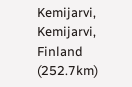Kemijarvi, Kemijarvi, Finland (252.7km)